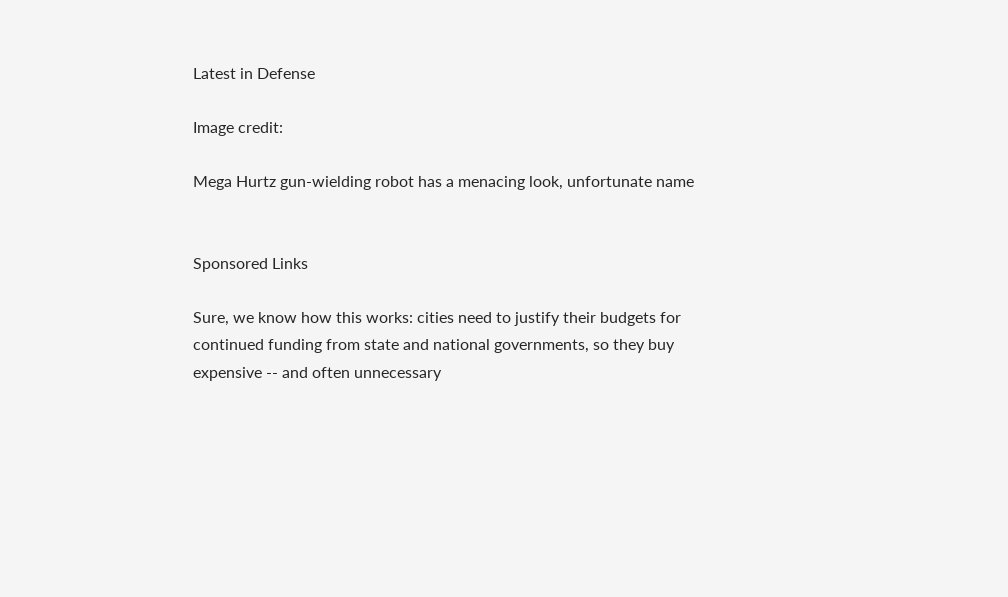Latest in Defense

Image credit:

Mega Hurtz gun-wielding robot has a menacing look, unfortunate name


Sponsored Links

Sure, we know how this works: cities need to justify their budgets for continued funding from state and national governments, so they buy expensive -- and often unnecessary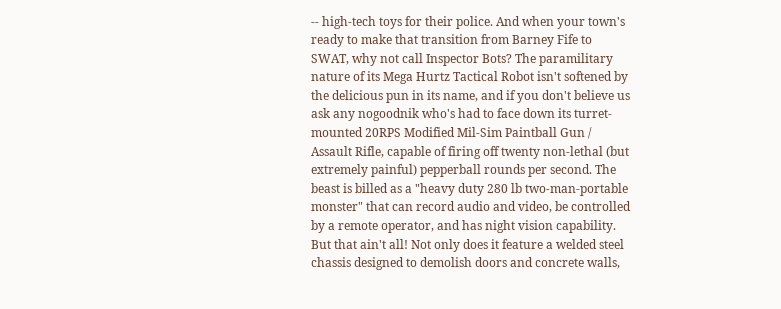-- high-tech toys for their police. And when your town's ready to make that transition from Barney Fife to SWAT, why not call Inspector Bots? The paramilitary nature of its Mega Hurtz Tactical Robot isn't softened by the delicious pun in its name, and if you don't believe us ask any nogoodnik who's had to face down its turret-mounted 20RPS Modified Mil-Sim Paintball Gun / Assault Rifle, capable of firing off twenty non-lethal (but extremely painful) pepperball rounds per second. The beast is billed as a "heavy duty 280 lb two-man-portable monster" that can record audio and video, be controlled by a remote operator, and has night vision capability. But that ain't all! Not only does it feature a welded steel chassis designed to demolish doors and concrete walls,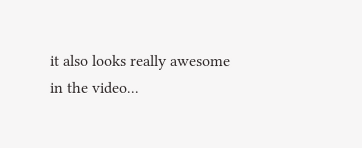it also looks really awesome in the video...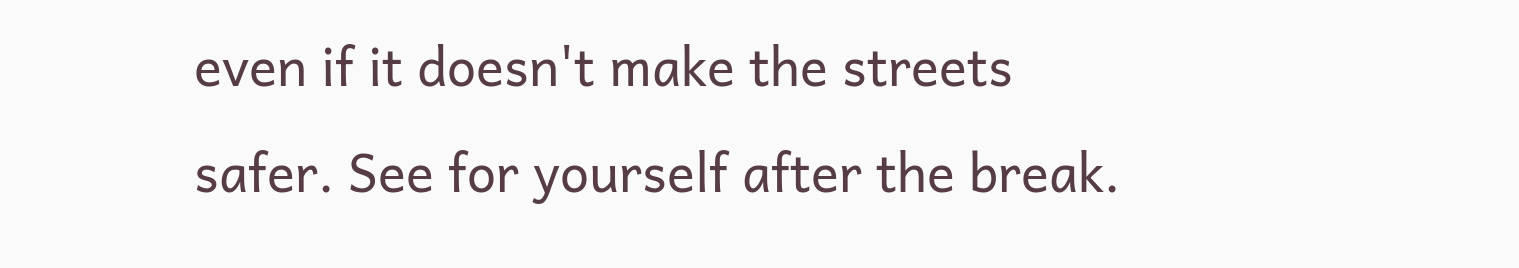even if it doesn't make the streets safer. See for yourself after the break.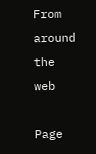From around the web

Page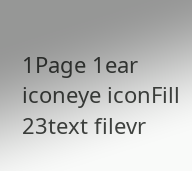1Page 1ear iconeye iconFill 23text filevr